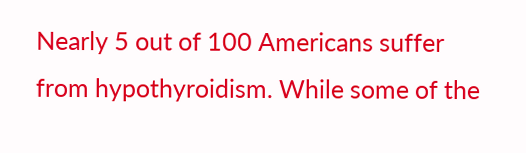Nearly 5 out of 100 Americans suffer from hypothyroidism. While some of the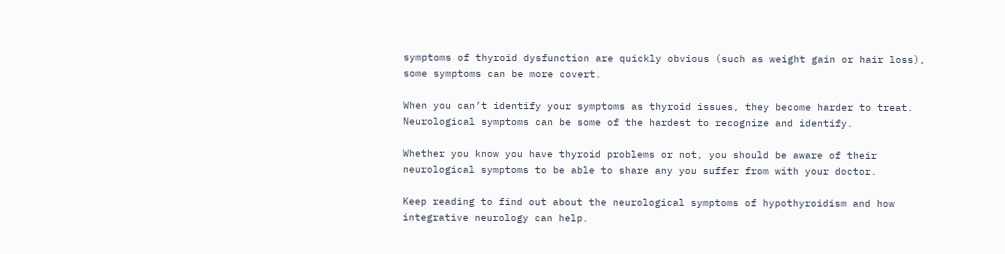symptoms of thyroid dysfunction are quickly obvious (such as weight gain or hair loss), some symptoms can be more covert.

When you can’t identify your symptoms as thyroid issues, they become harder to treat. Neurological symptoms can be some of the hardest to recognize and identify.

Whether you know you have thyroid problems or not, you should be aware of their neurological symptoms to be able to share any you suffer from with your doctor.

Keep reading to find out about the neurological symptoms of hypothyroidism and how integrative neurology can help.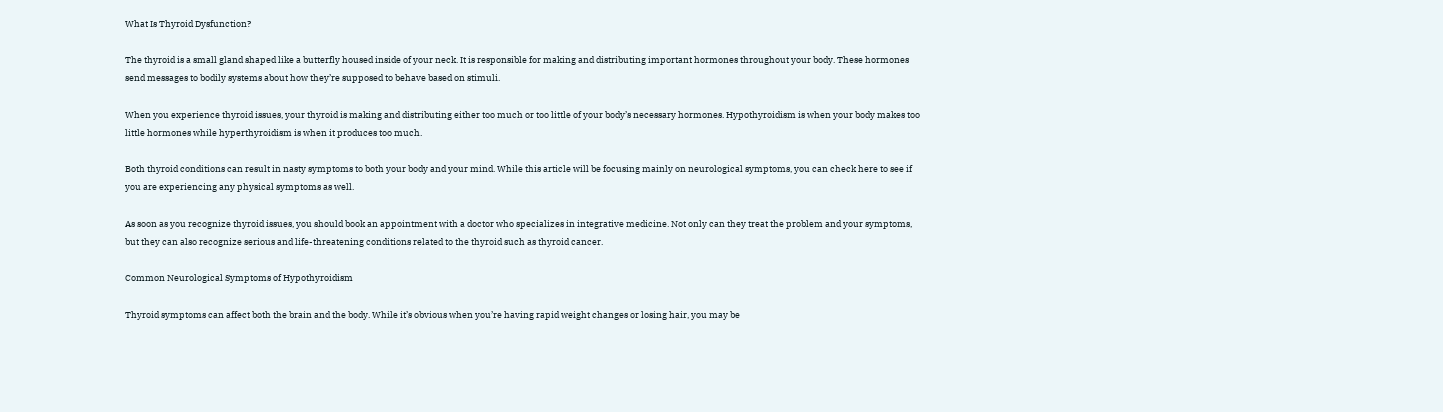What Is Thyroid Dysfunction?

The thyroid is a small gland shaped like a butterfly housed inside of your neck. It is responsible for making and distributing important hormones throughout your body. These hormones send messages to bodily systems about how they’re supposed to behave based on stimuli.

When you experience thyroid issues, your thyroid is making and distributing either too much or too little of your body’s necessary hormones. Hypothyroidism is when your body makes too little hormones while hyperthyroidism is when it produces too much.

Both thyroid conditions can result in nasty symptoms to both your body and your mind. While this article will be focusing mainly on neurological symptoms, you can check here to see if you are experiencing any physical symptoms as well.

As soon as you recognize thyroid issues, you should book an appointment with a doctor who specializes in integrative medicine. Not only can they treat the problem and your symptoms, but they can also recognize serious and life-threatening conditions related to the thyroid such as thyroid cancer.

Common Neurological Symptoms of Hypothyroidism

Thyroid symptoms can affect both the brain and the body. While it’s obvious when you’re having rapid weight changes or losing hair, you may be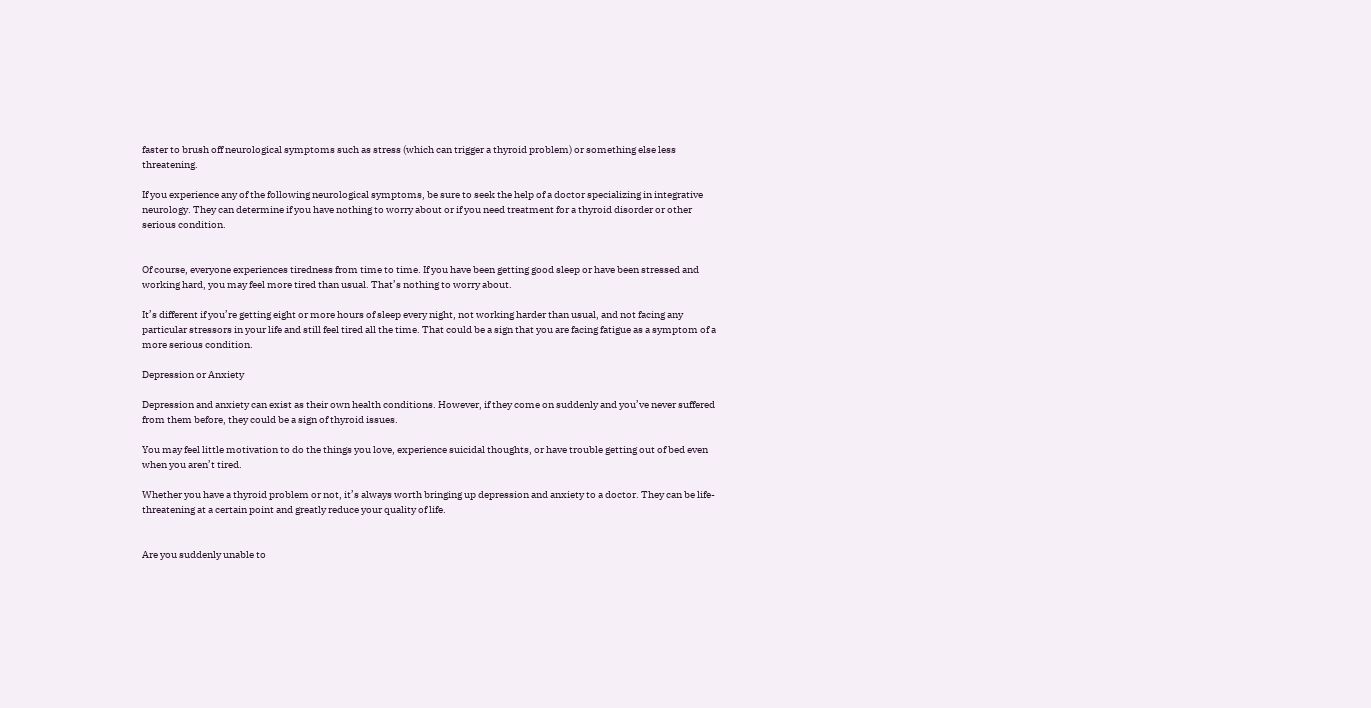faster to brush off neurological symptoms such as stress (which can trigger a thyroid problem) or something else less threatening.

If you experience any of the following neurological symptoms, be sure to seek the help of a doctor specializing in integrative neurology. They can determine if you have nothing to worry about or if you need treatment for a thyroid disorder or other serious condition.


Of course, everyone experiences tiredness from time to time. If you have been getting good sleep or have been stressed and working hard, you may feel more tired than usual. That’s nothing to worry about.

It’s different if you’re getting eight or more hours of sleep every night, not working harder than usual, and not facing any particular stressors in your life and still feel tired all the time. That could be a sign that you are facing fatigue as a symptom of a more serious condition.

Depression or Anxiety

Depression and anxiety can exist as their own health conditions. However, if they come on suddenly and you’ve never suffered from them before, they could be a sign of thyroid issues.

You may feel little motivation to do the things you love, experience suicidal thoughts, or have trouble getting out of bed even when you aren’t tired.

Whether you have a thyroid problem or not, it’s always worth bringing up depression and anxiety to a doctor. They can be life-threatening at a certain point and greatly reduce your quality of life.


Are you suddenly unable to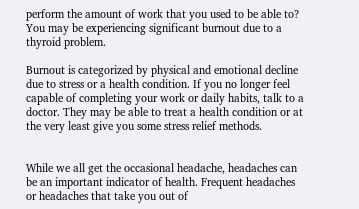perform the amount of work that you used to be able to? You may be experiencing significant burnout due to a thyroid problem.

Burnout is categorized by physical and emotional decline due to stress or a health condition. If you no longer feel capable of completing your work or daily habits, talk to a doctor. They may be able to treat a health condition or at the very least give you some stress relief methods.


While we all get the occasional headache, headaches can be an important indicator of health. Frequent headaches or headaches that take you out of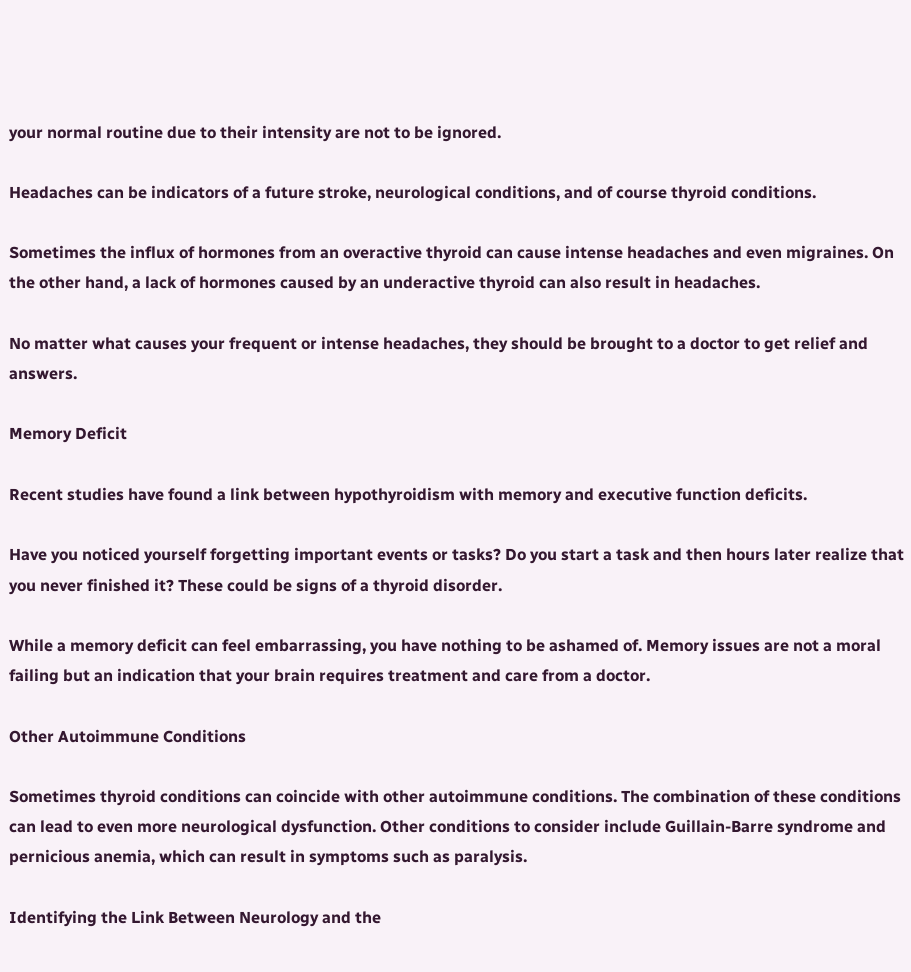your normal routine due to their intensity are not to be ignored.

Headaches can be indicators of a future stroke, neurological conditions, and of course thyroid conditions.

Sometimes the influx of hormones from an overactive thyroid can cause intense headaches and even migraines. On the other hand, a lack of hormones caused by an underactive thyroid can also result in headaches.

No matter what causes your frequent or intense headaches, they should be brought to a doctor to get relief and answers.

Memory Deficit

Recent studies have found a link between hypothyroidism with memory and executive function deficits.

Have you noticed yourself forgetting important events or tasks? Do you start a task and then hours later realize that you never finished it? These could be signs of a thyroid disorder.

While a memory deficit can feel embarrassing, you have nothing to be ashamed of. Memory issues are not a moral failing but an indication that your brain requires treatment and care from a doctor.

Other Autoimmune Conditions

Sometimes thyroid conditions can coincide with other autoimmune conditions. The combination of these conditions can lead to even more neurological dysfunction. Other conditions to consider include Guillain-Barre syndrome and pernicious anemia, which can result in symptoms such as paralysis.

Identifying the Link Between Neurology and the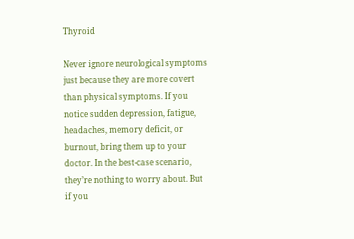Thyroid

Never ignore neurological symptoms just because they are more covert than physical symptoms. If you notice sudden depression, fatigue, headaches, memory deficit, or burnout, bring them up to your doctor. In the best-case scenario, they’re nothing to worry about. But if you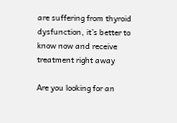are suffering from thyroid dysfunction, it’s better to know now and receive treatment right away

Are you looking for an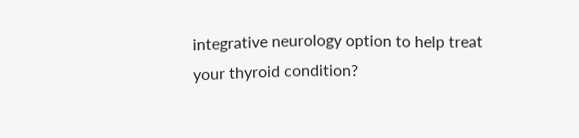integrative neurology option to help treat your thyroid condition?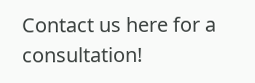Contact us here for a consultation!